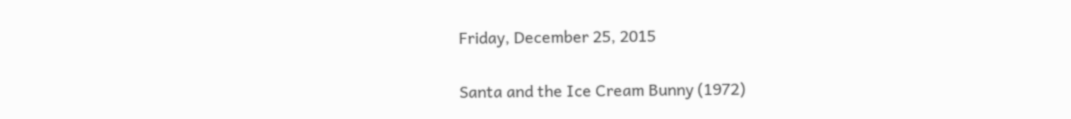Friday, December 25, 2015

Santa and the Ice Cream Bunny (1972)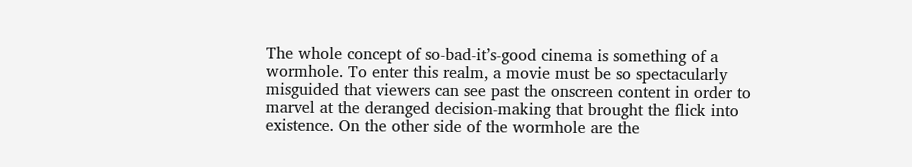The whole concept of so-bad-it’s-good cinema is something of a wormhole. To enter this realm, a movie must be so spectacularly misguided that viewers can see past the onscreen content in order to marvel at the deranged decision-making that brought the flick into existence. On the other side of the wormhole are the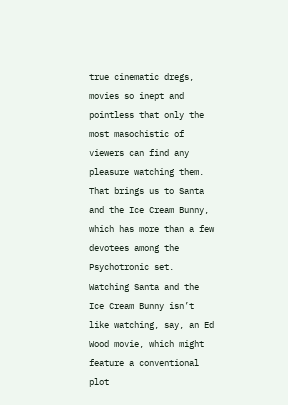true cinematic dregs, movies so inept and pointless that only the most masochistic of viewers can find any pleasure watching them. That brings us to Santa and the Ice Cream Bunny, which has more than a few devotees among the Psychotronic set. Watching Santa and the Ice Cream Bunny isn’t like watching, say, an Ed Wood movie, which might feature a conventional plot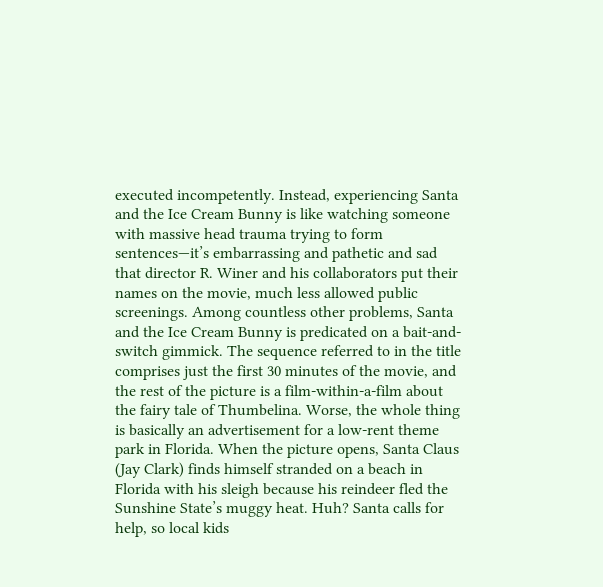executed incompetently. Instead, experiencing Santa and the Ice Cream Bunny is like watching someone with massive head trauma trying to form sentences—it’s embarrassing and pathetic and sad that director R. Winer and his collaborators put their names on the movie, much less allowed public screenings. Among countless other problems, Santa and the Ice Cream Bunny is predicated on a bait-and-switch gimmick. The sequence referred to in the title comprises just the first 30 minutes of the movie, and the rest of the picture is a film-within-a-film about the fairy tale of Thumbelina. Worse, the whole thing is basically an advertisement for a low-rent theme park in Florida. When the picture opens, Santa Claus (Jay Clark) finds himself stranded on a beach in Florida with his sleigh because his reindeer fled the Sunshine State’s muggy heat. Huh? Santa calls for help, so local kids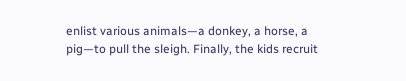enlist various animals—a donkey, a horse, a pig—to pull the sleigh. Finally, the kids recruit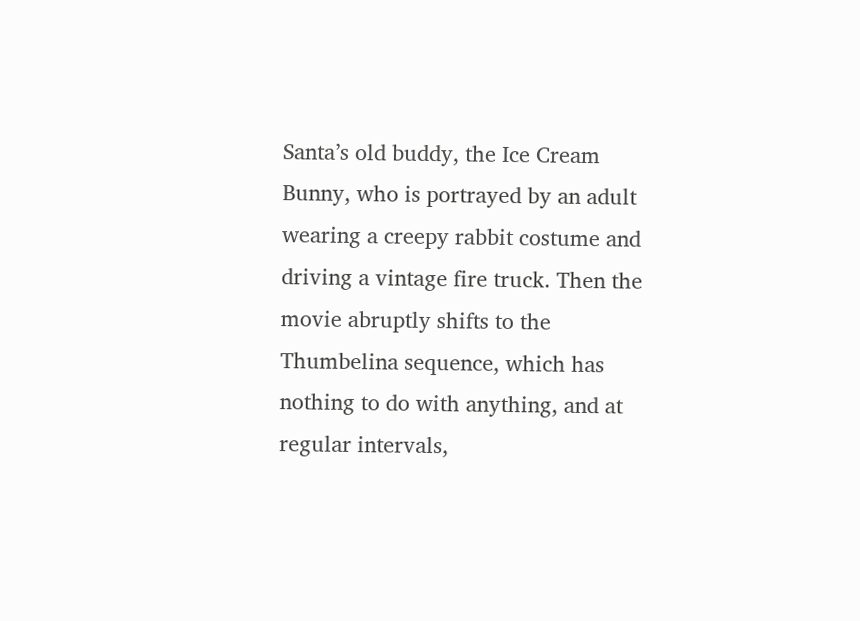Santa’s old buddy, the Ice Cream Bunny, who is portrayed by an adult wearing a creepy rabbit costume and driving a vintage fire truck. Then the movie abruptly shifts to the Thumbelina sequence, which has nothing to do with anything, and at regular intervals,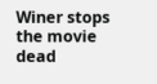Winer stops the movie dead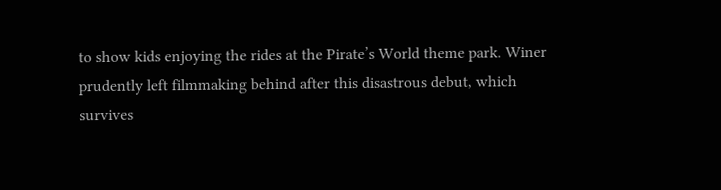to show kids enjoying the rides at the Pirate’s World theme park. Winer prudently left filmmaking behind after this disastrous debut, which survives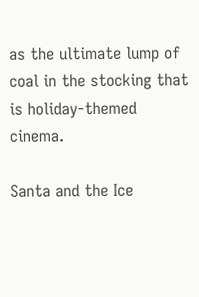as the ultimate lump of coal in the stocking that is holiday-themed cinema.

Santa and the Ice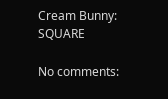Cream Bunny: SQUARE

No comments: